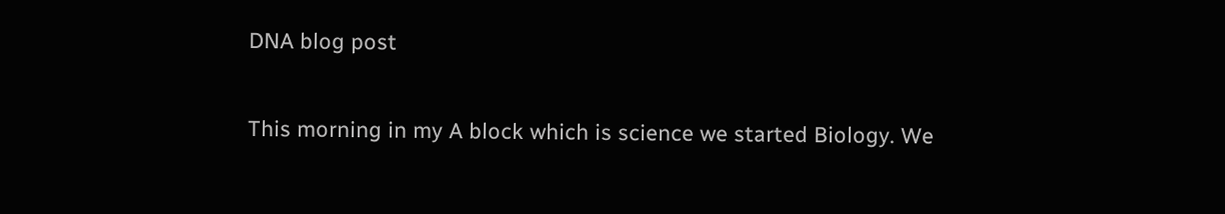DNA blog post

This morning in my A block which is science we started Biology. We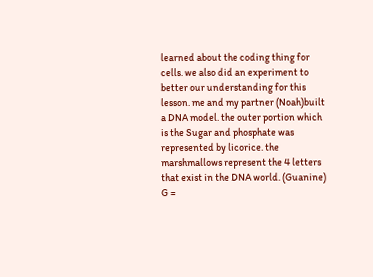learned about the coding thing for cells. we also did an experiment to better our understanding for this lesson. me and my partner (Noah)built a DNA model. the outer portion which is the Sugar and phosphate was represented by licorice. the marshmallows represent the 4 letters that exist in the DNA world. (Guanine) G =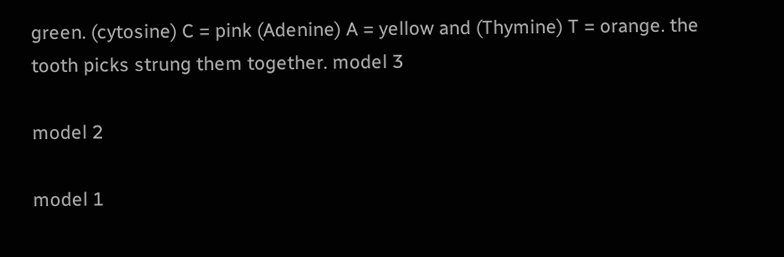green. (cytosine) C = pink (Adenine) A = yellow and (Thymine) T = orange. the tooth picks strung them together. model 3

model 2

model 1